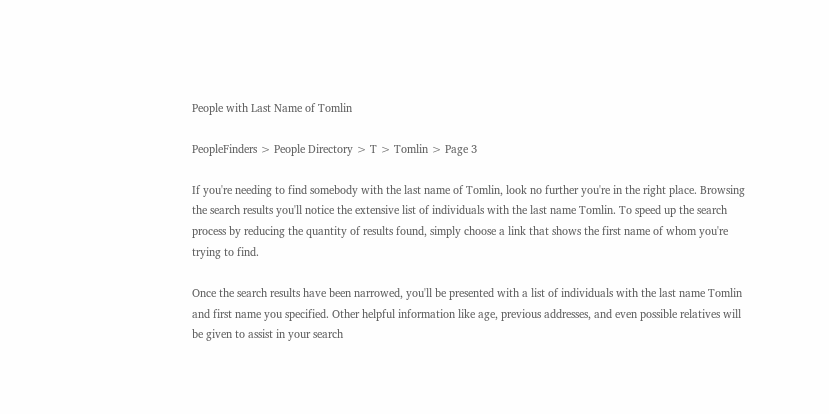People with Last Name of Tomlin

PeopleFinders > People Directory > T > Tomlin > Page 3

If you're needing to find somebody with the last name of Tomlin, look no further you're in the right place. Browsing the search results you'll notice the extensive list of individuals with the last name Tomlin. To speed up the search process by reducing the quantity of results found, simply choose a link that shows the first name of whom you're trying to find.

Once the search results have been narrowed, you'll be presented with a list of individuals with the last name Tomlin and first name you specified. Other helpful information like age, previous addresses, and even possible relatives will be given to assist in your search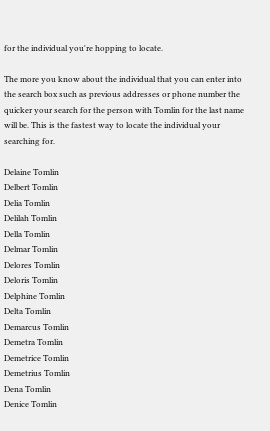for the individual you're hopping to locate.

The more you know about the individual that you can enter into the search box such as previous addresses or phone number the quicker your search for the person with Tomlin for the last name will be. This is the fastest way to locate the individual your searching for.

Delaine Tomlin
Delbert Tomlin
Delia Tomlin
Delilah Tomlin
Della Tomlin
Delmar Tomlin
Delores Tomlin
Deloris Tomlin
Delphine Tomlin
Delta Tomlin
Demarcus Tomlin
Demetra Tomlin
Demetrice Tomlin
Demetrius Tomlin
Dena Tomlin
Denice Tomlin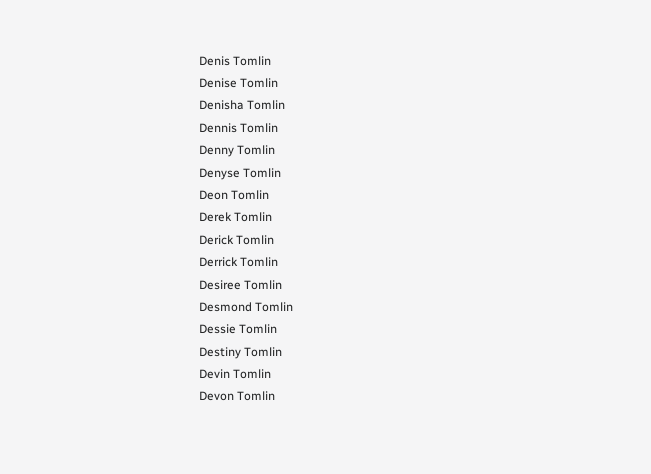Denis Tomlin
Denise Tomlin
Denisha Tomlin
Dennis Tomlin
Denny Tomlin
Denyse Tomlin
Deon Tomlin
Derek Tomlin
Derick Tomlin
Derrick Tomlin
Desiree Tomlin
Desmond Tomlin
Dessie Tomlin
Destiny Tomlin
Devin Tomlin
Devon Tomlin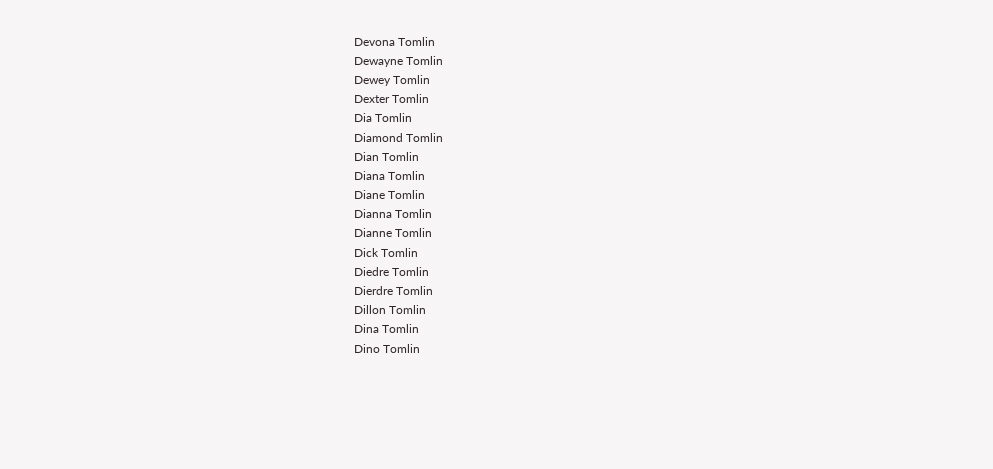Devona Tomlin
Dewayne Tomlin
Dewey Tomlin
Dexter Tomlin
Dia Tomlin
Diamond Tomlin
Dian Tomlin
Diana Tomlin
Diane Tomlin
Dianna Tomlin
Dianne Tomlin
Dick Tomlin
Diedre Tomlin
Dierdre Tomlin
Dillon Tomlin
Dina Tomlin
Dino Tomlin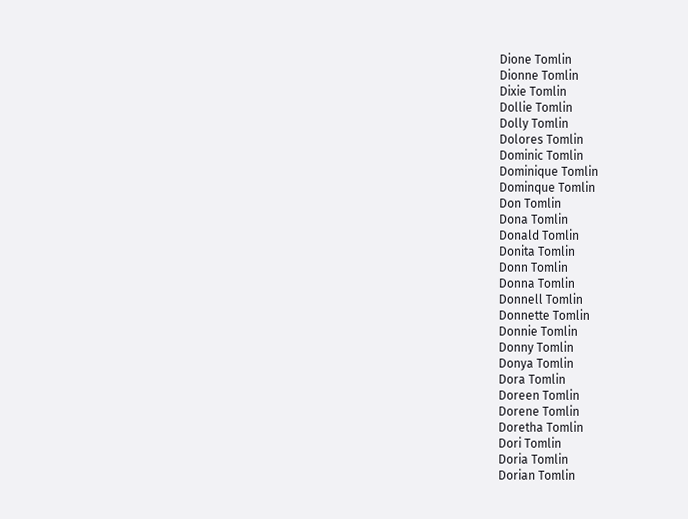Dione Tomlin
Dionne Tomlin
Dixie Tomlin
Dollie Tomlin
Dolly Tomlin
Dolores Tomlin
Dominic Tomlin
Dominique Tomlin
Dominque Tomlin
Don Tomlin
Dona Tomlin
Donald Tomlin
Donita Tomlin
Donn Tomlin
Donna Tomlin
Donnell Tomlin
Donnette Tomlin
Donnie Tomlin
Donny Tomlin
Donya Tomlin
Dora Tomlin
Doreen Tomlin
Dorene Tomlin
Doretha Tomlin
Dori Tomlin
Doria Tomlin
Dorian Tomlin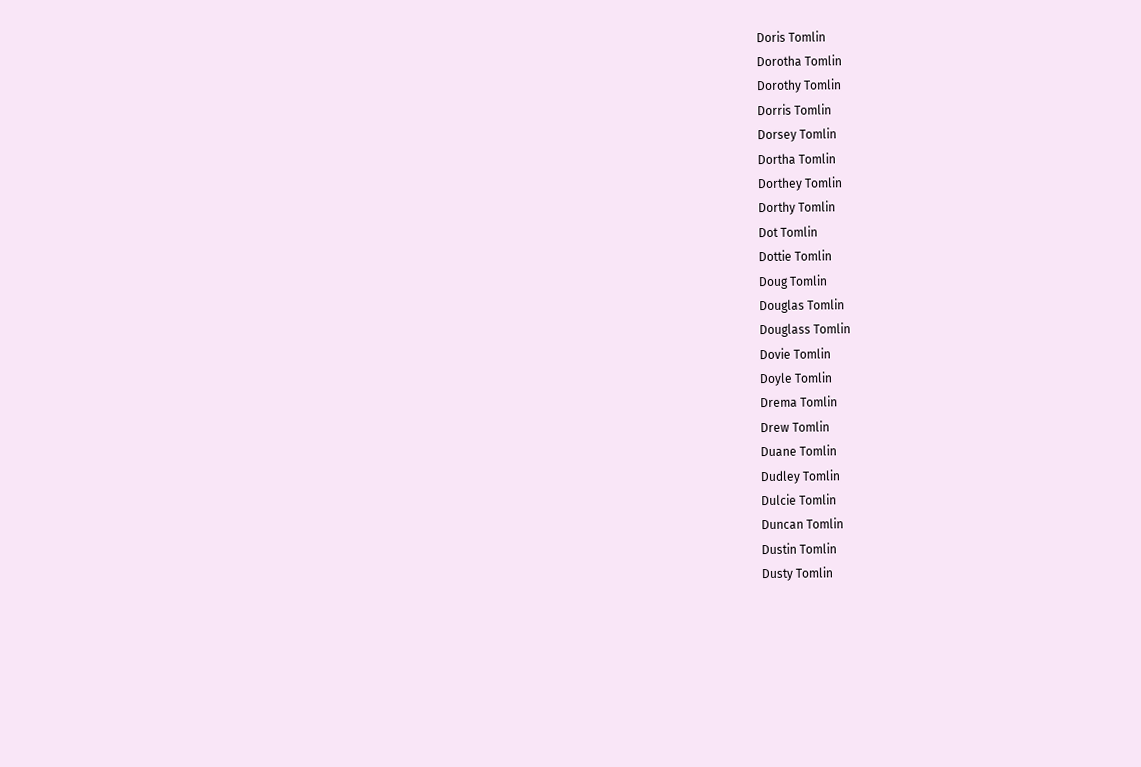Doris Tomlin
Dorotha Tomlin
Dorothy Tomlin
Dorris Tomlin
Dorsey Tomlin
Dortha Tomlin
Dorthey Tomlin
Dorthy Tomlin
Dot Tomlin
Dottie Tomlin
Doug Tomlin
Douglas Tomlin
Douglass Tomlin
Dovie Tomlin
Doyle Tomlin
Drema Tomlin
Drew Tomlin
Duane Tomlin
Dudley Tomlin
Dulcie Tomlin
Duncan Tomlin
Dustin Tomlin
Dusty Tomlin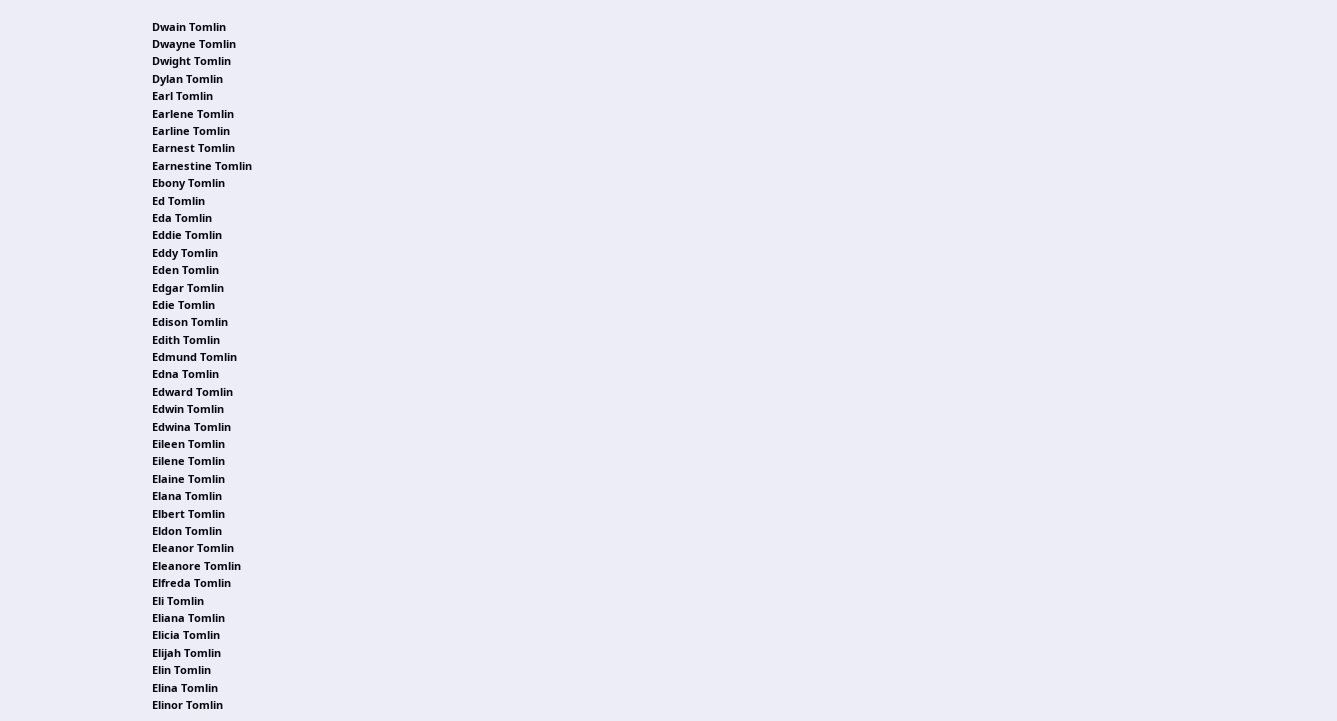Dwain Tomlin
Dwayne Tomlin
Dwight Tomlin
Dylan Tomlin
Earl Tomlin
Earlene Tomlin
Earline Tomlin
Earnest Tomlin
Earnestine Tomlin
Ebony Tomlin
Ed Tomlin
Eda Tomlin
Eddie Tomlin
Eddy Tomlin
Eden Tomlin
Edgar Tomlin
Edie Tomlin
Edison Tomlin
Edith Tomlin
Edmund Tomlin
Edna Tomlin
Edward Tomlin
Edwin Tomlin
Edwina Tomlin
Eileen Tomlin
Eilene Tomlin
Elaine Tomlin
Elana Tomlin
Elbert Tomlin
Eldon Tomlin
Eleanor Tomlin
Eleanore Tomlin
Elfreda Tomlin
Eli Tomlin
Eliana Tomlin
Elicia Tomlin
Elijah Tomlin
Elin Tomlin
Elina Tomlin
Elinor Tomlin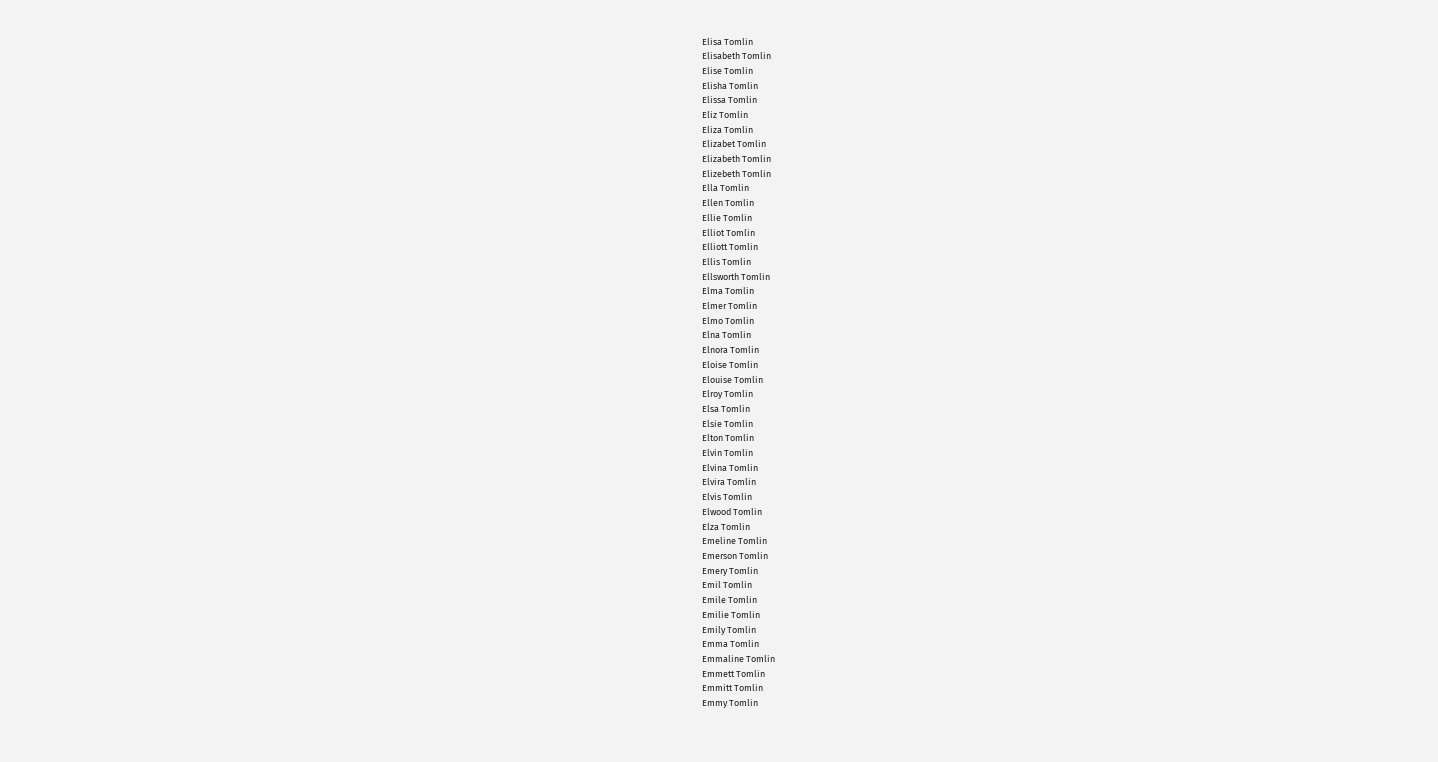Elisa Tomlin
Elisabeth Tomlin
Elise Tomlin
Elisha Tomlin
Elissa Tomlin
Eliz Tomlin
Eliza Tomlin
Elizabet Tomlin
Elizabeth Tomlin
Elizebeth Tomlin
Ella Tomlin
Ellen Tomlin
Ellie Tomlin
Elliot Tomlin
Elliott Tomlin
Ellis Tomlin
Ellsworth Tomlin
Elma Tomlin
Elmer Tomlin
Elmo Tomlin
Elna Tomlin
Elnora Tomlin
Eloise Tomlin
Elouise Tomlin
Elroy Tomlin
Elsa Tomlin
Elsie Tomlin
Elton Tomlin
Elvin Tomlin
Elvina Tomlin
Elvira Tomlin
Elvis Tomlin
Elwood Tomlin
Elza Tomlin
Emeline Tomlin
Emerson Tomlin
Emery Tomlin
Emil Tomlin
Emile Tomlin
Emilie Tomlin
Emily Tomlin
Emma Tomlin
Emmaline Tomlin
Emmett Tomlin
Emmitt Tomlin
Emmy Tomlin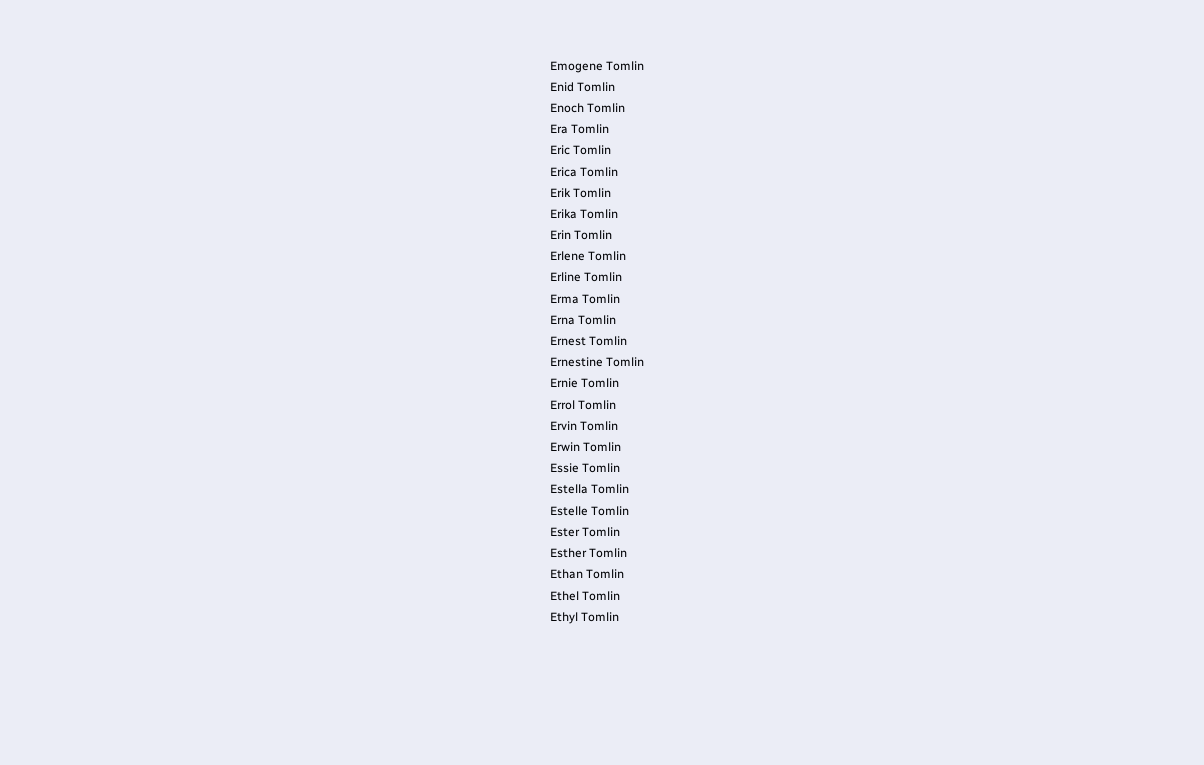Emogene Tomlin
Enid Tomlin
Enoch Tomlin
Era Tomlin
Eric Tomlin
Erica Tomlin
Erik Tomlin
Erika Tomlin
Erin Tomlin
Erlene Tomlin
Erline Tomlin
Erma Tomlin
Erna Tomlin
Ernest Tomlin
Ernestine Tomlin
Ernie Tomlin
Errol Tomlin
Ervin Tomlin
Erwin Tomlin
Essie Tomlin
Estella Tomlin
Estelle Tomlin
Ester Tomlin
Esther Tomlin
Ethan Tomlin
Ethel Tomlin
Ethyl Tomlin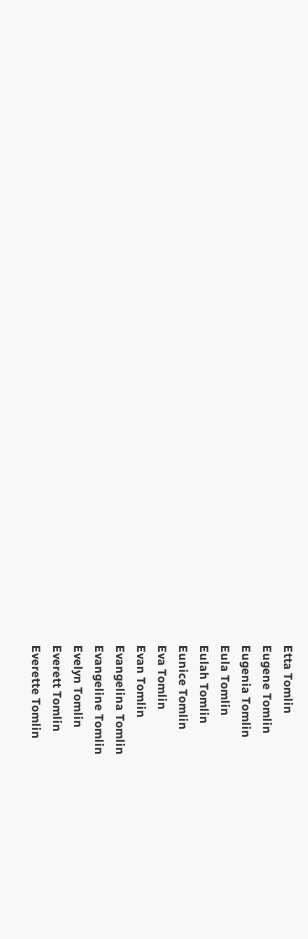Etta Tomlin
Eugene Tomlin
Eugenia Tomlin
Eula Tomlin
Eulah Tomlin
Eunice Tomlin
Eva Tomlin
Evan Tomlin
Evangelina Tomlin
Evangeline Tomlin
Evelyn Tomlin
Everett Tomlin
Everette Tomlin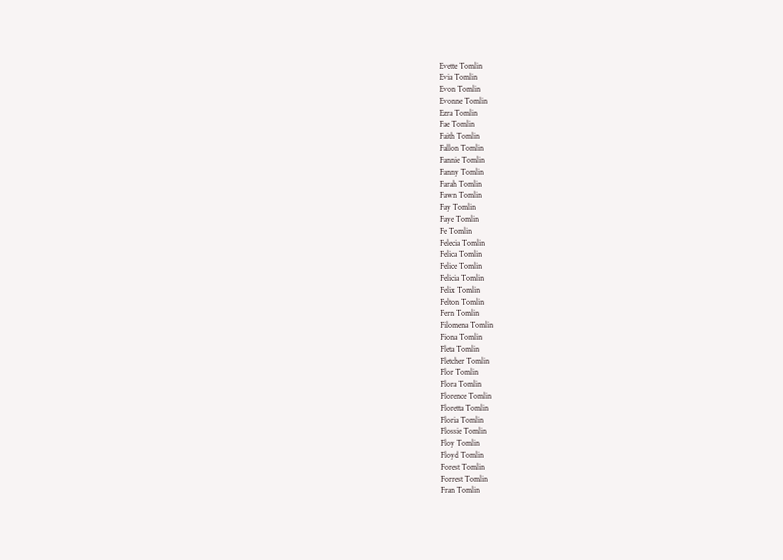Evette Tomlin
Evia Tomlin
Evon Tomlin
Evonne Tomlin
Ezra Tomlin
Fae Tomlin
Faith Tomlin
Fallon Tomlin
Fannie Tomlin
Fanny Tomlin
Farah Tomlin
Fawn Tomlin
Fay Tomlin
Faye Tomlin
Fe Tomlin
Felecia Tomlin
Felica Tomlin
Felice Tomlin
Felicia Tomlin
Felix Tomlin
Felton Tomlin
Fern Tomlin
Filomena Tomlin
Fiona Tomlin
Fleta Tomlin
Fletcher Tomlin
Flor Tomlin
Flora Tomlin
Florence Tomlin
Floretta Tomlin
Floria Tomlin
Flossie Tomlin
Floy Tomlin
Floyd Tomlin
Forest Tomlin
Forrest Tomlin
Fran Tomlin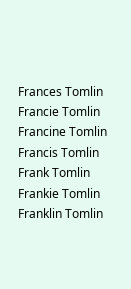Frances Tomlin
Francie Tomlin
Francine Tomlin
Francis Tomlin
Frank Tomlin
Frankie Tomlin
Franklin Tomlin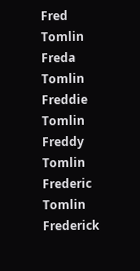Fred Tomlin
Freda Tomlin
Freddie Tomlin
Freddy Tomlin
Frederic Tomlin
Frederick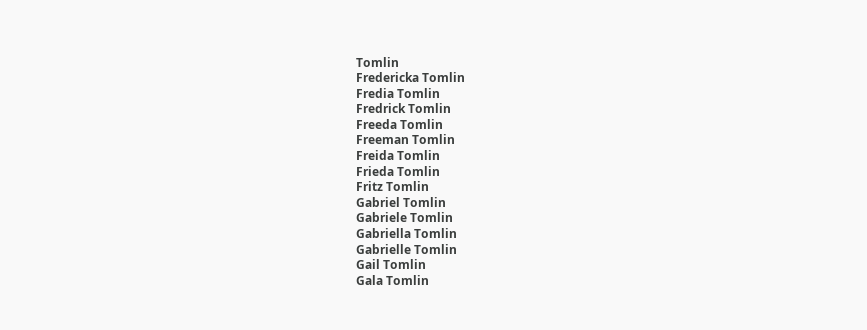Tomlin
Fredericka Tomlin
Fredia Tomlin
Fredrick Tomlin
Freeda Tomlin
Freeman Tomlin
Freida Tomlin
Frieda Tomlin
Fritz Tomlin
Gabriel Tomlin
Gabriele Tomlin
Gabriella Tomlin
Gabrielle Tomlin
Gail Tomlin
Gala Tomlin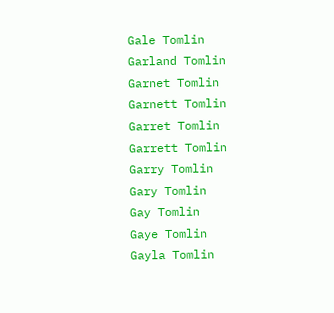Gale Tomlin
Garland Tomlin
Garnet Tomlin
Garnett Tomlin
Garret Tomlin
Garrett Tomlin
Garry Tomlin
Gary Tomlin
Gay Tomlin
Gaye Tomlin
Gayla Tomlin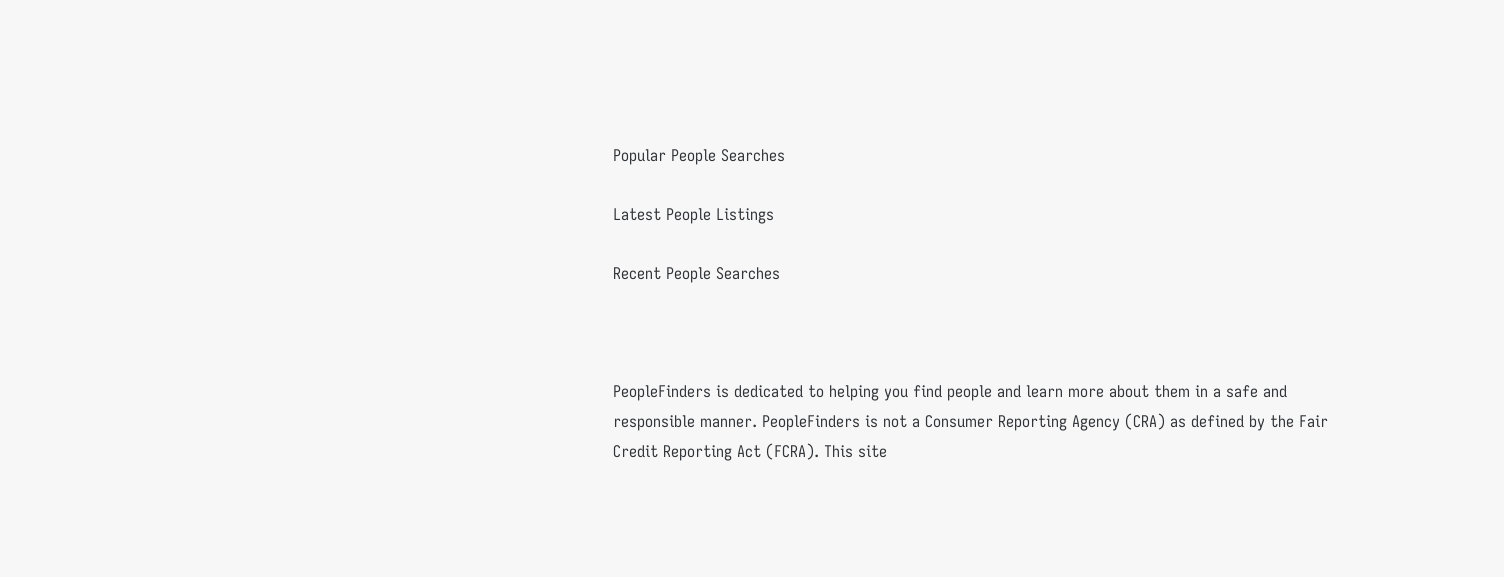Popular People Searches

Latest People Listings

Recent People Searches



PeopleFinders is dedicated to helping you find people and learn more about them in a safe and responsible manner. PeopleFinders is not a Consumer Reporting Agency (CRA) as defined by the Fair Credit Reporting Act (FCRA). This site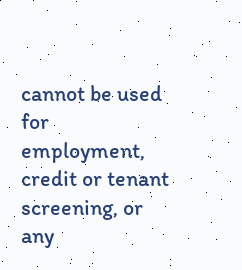cannot be used for employment, credit or tenant screening, or any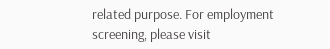related purpose. For employment screening, please visit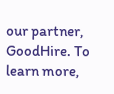our partner, GoodHire. To learn more,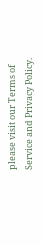please visit our Terms of Service and Privacy Policy.